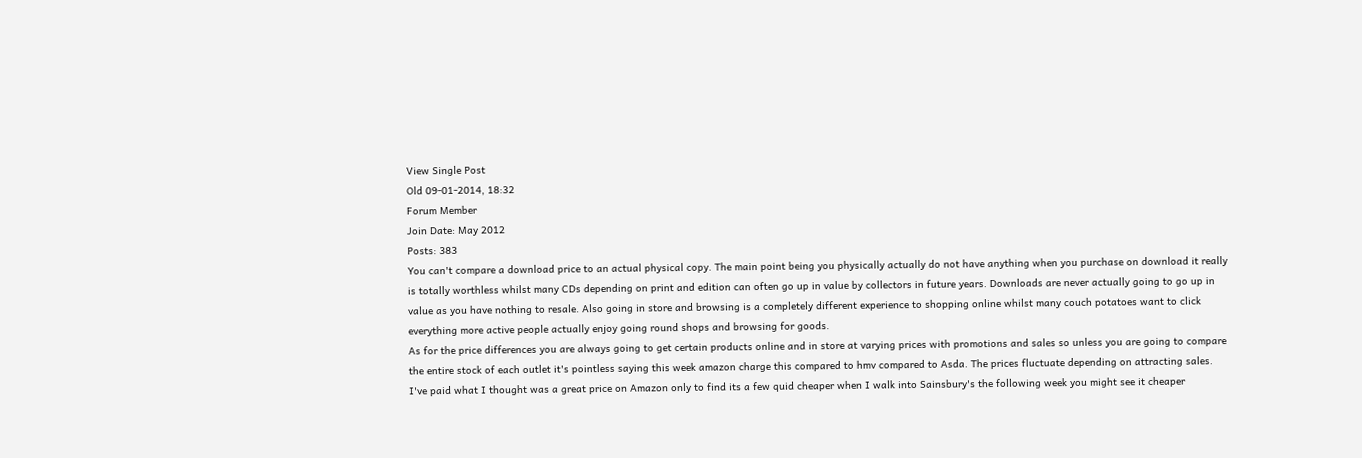View Single Post
Old 09-01-2014, 18:32
Forum Member
Join Date: May 2012
Posts: 383
You can't compare a download price to an actual physical copy. The main point being you physically actually do not have anything when you purchase on download it really is totally worthless whilst many CDs depending on print and edition can often go up in value by collectors in future years. Downloads are never actually going to go up in value as you have nothing to resale. Also going in store and browsing is a completely different experience to shopping online whilst many couch potatoes want to click everything more active people actually enjoy going round shops and browsing for goods.
As for the price differences you are always going to get certain products online and in store at varying prices with promotions and sales so unless you are going to compare the entire stock of each outlet it's pointless saying this week amazon charge this compared to hmv compared to Asda. The prices fluctuate depending on attracting sales. I've paid what I thought was a great price on Amazon only to find its a few quid cheaper when I walk into Sainsbury's the following week you might see it cheaper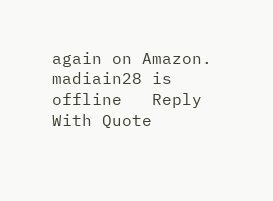again on Amazon.
madiain28 is offline   Reply With Quote